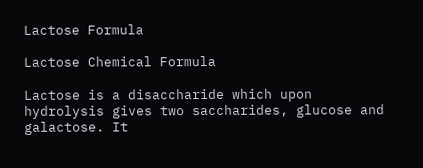Lactose Formula

Lactose Chemical Formula

Lactose is a disaccharide which upon hydrolysis gives two saccharides, glucose and galactose. It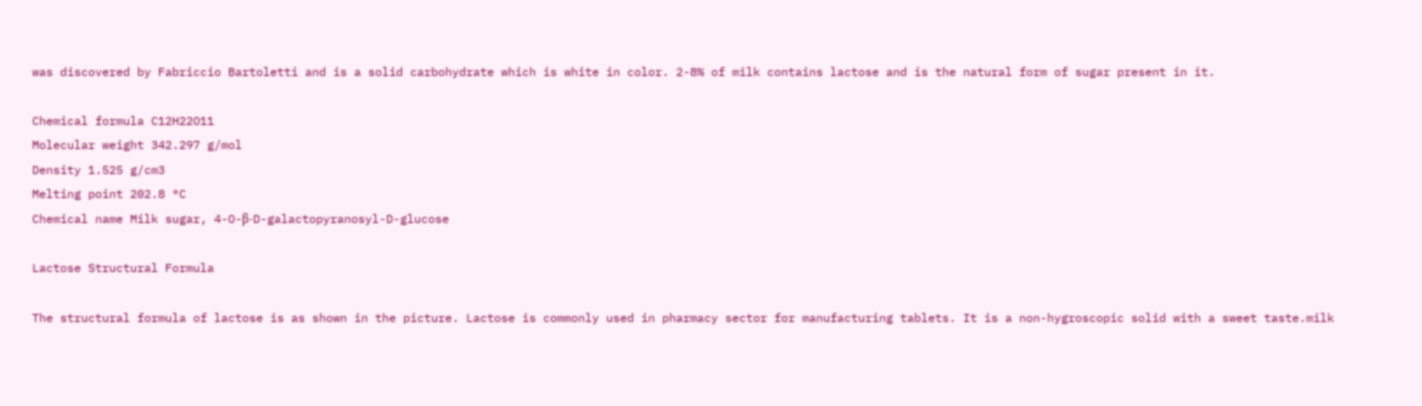was discovered by Fabriccio Bartoletti and is a solid carbohydrate which is white in color. 2-8% of milk contains lactose and is the natural form of sugar present in it.

Chemical formula C12H22O11
Molecular weight 342.297 g/mol
Density 1.525 g/cm3
Melting point 202.8 °C
Chemical name Milk sugar, 4-O-β-D-galactopyranosyl-D-glucose

Lactose Structural Formula

The structural formula of lactose is as shown in the picture. Lactose is commonly used in pharmacy sector for manufacturing tablets. It is a non-hygroscopic solid with a sweet taste.milk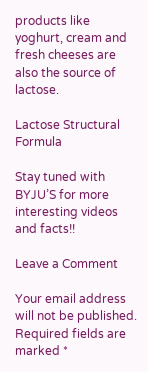products like yoghurt, cream and fresh cheeses are also the source of lactose.

Lactose Structural Formula

Stay tuned with BYJU’S for more interesting videos and facts!!

Leave a Comment

Your email address will not be published. Required fields are marked *